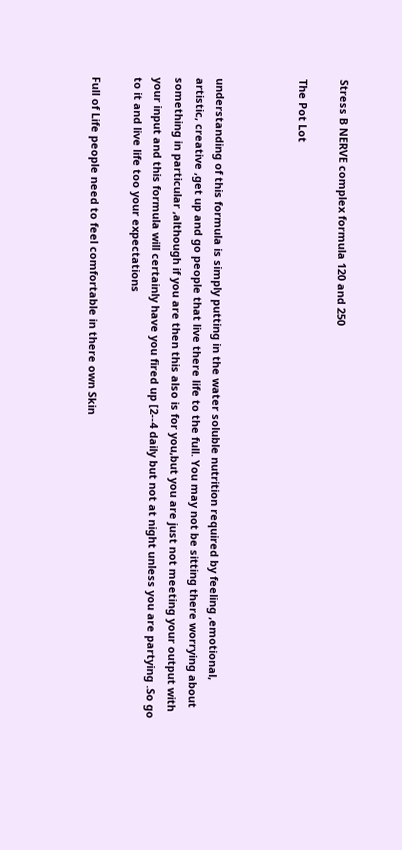Stress B NERVE complex formula 120 and 250

The Pot Lot



understanding of this formula is simply putting in the water soluble nutrition required by feeling ,emotional, artistic, creative ,get up and go people that live there life to the full. You may not be sitting there worrying about something in particular ,although if you are then this also is for you,but you are just not meeting your output with your input and this formula will certainly have you fired up [2--4 daily but not at night unless you are partying .So go to it and live life too your expectations

Full of Life people need to feel comfortable in there own Skin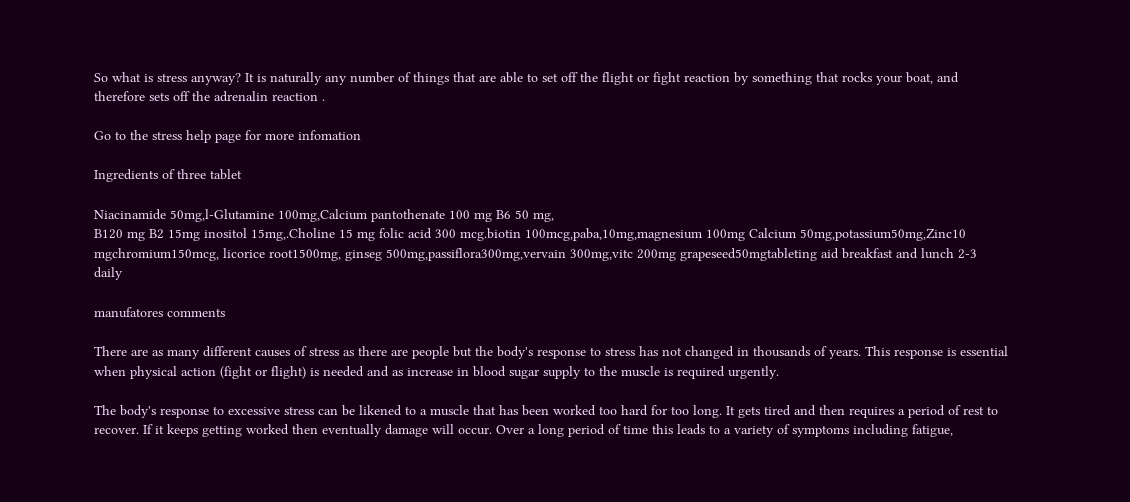So what is stress anyway? It is naturally any number of things that are able to set off the flight or fight reaction by something that rocks your boat, and therefore sets off the adrenalin reaction .

Go to the stress help page for more infomation

Ingredients of three tablet

Niacinamide 50mg,l-Glutamine 100mg,Calcium pantothenate 100 mg B6 50 mg,
B120 mg B2 15mg inositol 15mg,.Choline 15 mg folic acid 300 mcg.biotin 100mcg,paba,10mg,magnesium 100mg Calcium 50mg,potassium50mg,Zinc10 mgchromium150mcg, licorice root1500mg, ginseg 500mg,passiflora300mg,vervain 300mg,vitc 200mg grapeseed50mgtableting aid breakfast and lunch 2-3 daily

manufatores comments

There are as many different causes of stress as there are people but the body's response to stress has not changed in thousands of years. This response is essential when physical action (fight or flight) is needed and as increase in blood sugar supply to the muscle is required urgently.

The body's response to excessive stress can be likened to a muscle that has been worked too hard for too long. It gets tired and then requires a period of rest to recover. If it keeps getting worked then eventually damage will occur. Over a long period of time this leads to a variety of symptoms including fatigue,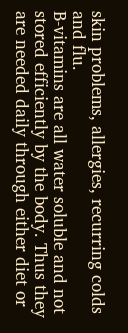skin problems, allergies, recurring colds and flu.
B-vitamins are all water soluble and not stored efficiently by the body. Thus they are needed daily through either diet or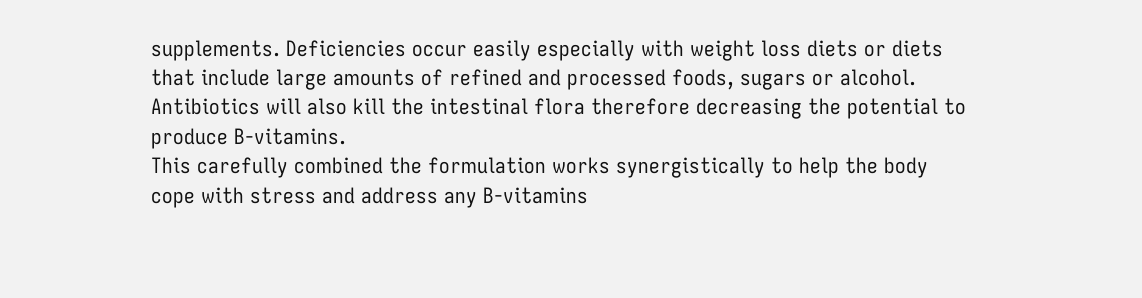supplements. Deficiencies occur easily especially with weight loss diets or diets that include large amounts of refined and processed foods, sugars or alcohol. Antibiotics will also kill the intestinal flora therefore decreasing the potential to produce B-vitamins.
This carefully combined the formulation works synergistically to help the body cope with stress and address any B-vitamins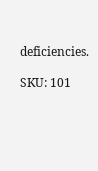deficiencies.

SKU: 101